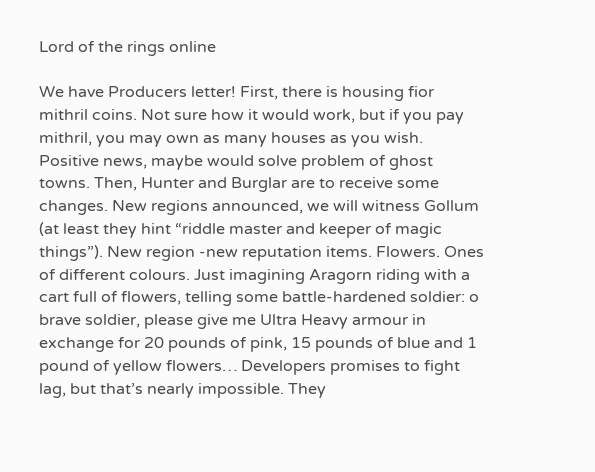Lord of the rings online

We have Producers letter! First, there is housing fior mithril coins. Not sure how it would work, but if you pay mithril, you may own as many houses as you wish. Positive news, maybe would solve problem of ghost towns. Then, Hunter and Burglar are to receive some changes. New regions announced, we will witness Gollum (at least they hint “riddle master and keeper of magic things”). New region -new reputation items. Flowers. Ones of different colours. Just imagining Aragorn riding with a cart full of flowers, telling some battle-hardened soldier: o brave soldier, please give me Ultra Heavy armour in exchange for 20 pounds of pink, 15 pounds of blue and 1 pound of yellow flowers… Developers promises to fight lag, but that’s nearly impossible. They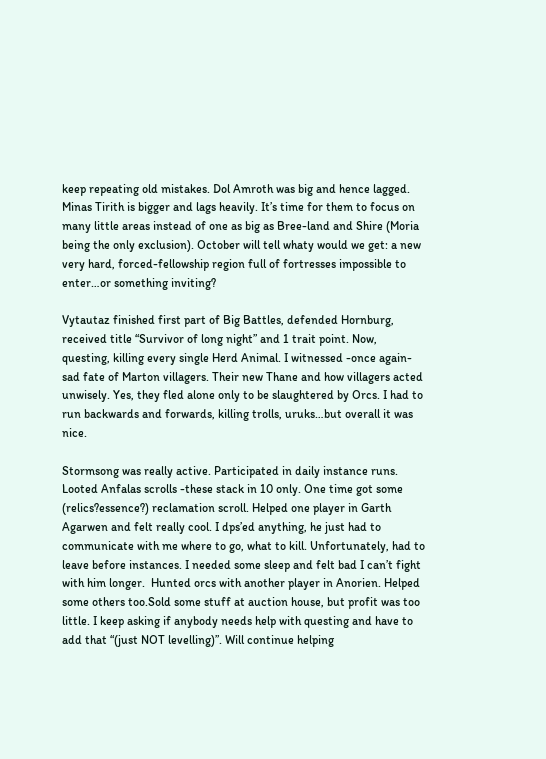keep repeating old mistakes. Dol Amroth was big and hence lagged. Minas Tirith is bigger and lags heavily. It’s time for them to focus on many little areas instead of one as big as Bree-land and Shire (Moria being the only exclusion). October will tell whaty would we get: a new very hard, forced-fellowship region full of fortresses impossible to enter…or something inviting?

Vytautaz finished first part of Big Battles, defended Hornburg, received title “Survivor of long night” and 1 trait point. Now, questing, killing every single Herd Animal. I witnessed -once again- sad fate of Marton villagers. Their new Thane and how villagers acted unwisely. Yes, they fled alone only to be slaughtered by Orcs. I had to run backwards and forwards, killing trolls, uruks…but overall it was nice.

Stormsong was really active. Participated in daily instance runs. Looted Anfalas scrolls -these stack in 10 only. One time got some (relics?essence?) reclamation scroll. Helped one player in Garth Agarwen and felt really cool. I dps’ed anything, he just had to communicate with me where to go, what to kill. Unfortunately, had to leave before instances. I needed some sleep and felt bad I can’t fight with him longer.  Hunted orcs with another player in Anorien. Helped some others too.Sold some stuff at auction house, but profit was too little. I keep asking if anybody needs help with questing and have to add that “(just NOT levelling)”. Will continue helping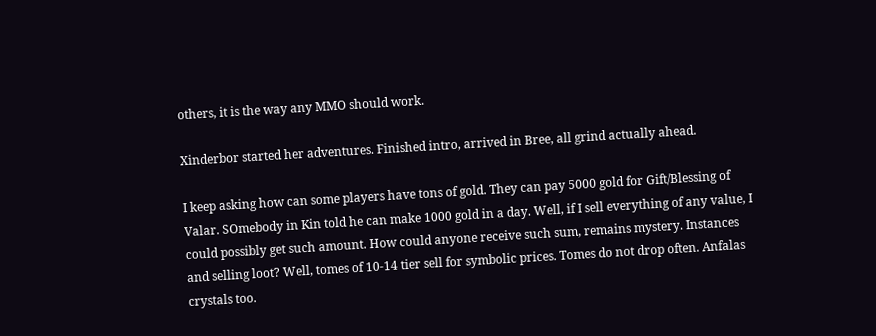others, it is the way any MMO should work.

Xinderbor started her adventures. Finished intro, arrived in Bree, all grind actually ahead.

I keep asking how can some players have tons of gold. They can pay 5000 gold for Gift/Blessing of Valar. SOmebody in Kin told he can make 1000 gold in a day. Well, if I sell everything of any value, I could possibly get such amount. How could anyone receive such sum, remains mystery. Instances and selling loot? Well, tomes of 10-14 tier sell for symbolic prices. Tomes do not drop often. Anfalas crystals too.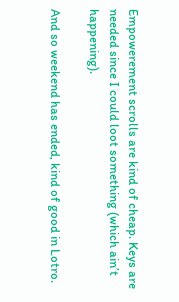Empowerement scrolls are kind of cheap. Keys are needed since I could loot something (which ain’t happening).

And so weekend has ended, kind of good in Lotro.